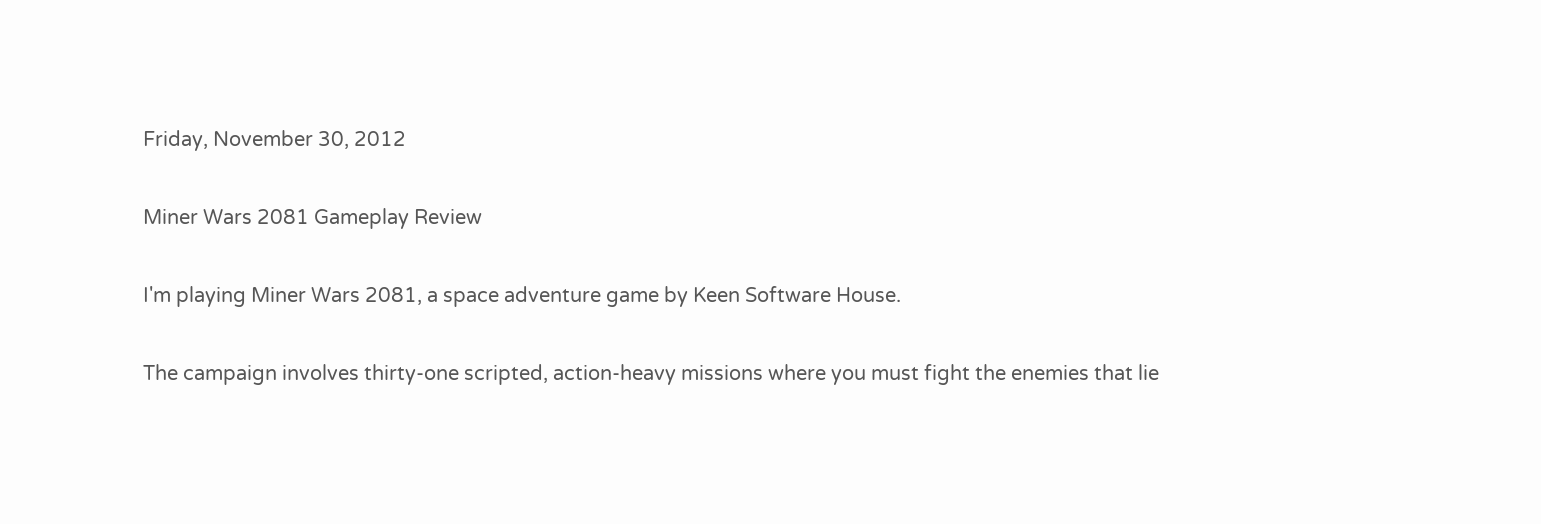Friday, November 30, 2012

Miner Wars 2081 Gameplay Review

I'm playing Miner Wars 2081, a space adventure game by Keen Software House.

The campaign involves thirty-one scripted, action-heavy missions where you must fight the enemies that lie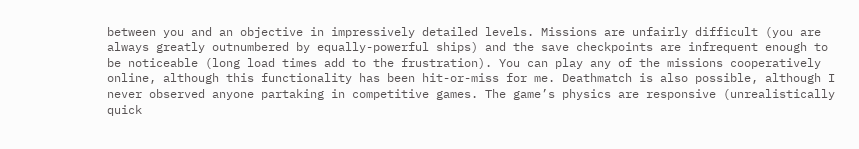between you and an objective in impressively detailed levels. Missions are unfairly difficult (you are always greatly outnumbered by equally-powerful ships) and the save checkpoints are infrequent enough to be noticeable (long load times add to the frustration). You can play any of the missions cooperatively online, although this functionality has been hit-or-miss for me. Deathmatch is also possible, although I never observed anyone partaking in competitive games. The game’s physics are responsive (unrealistically quick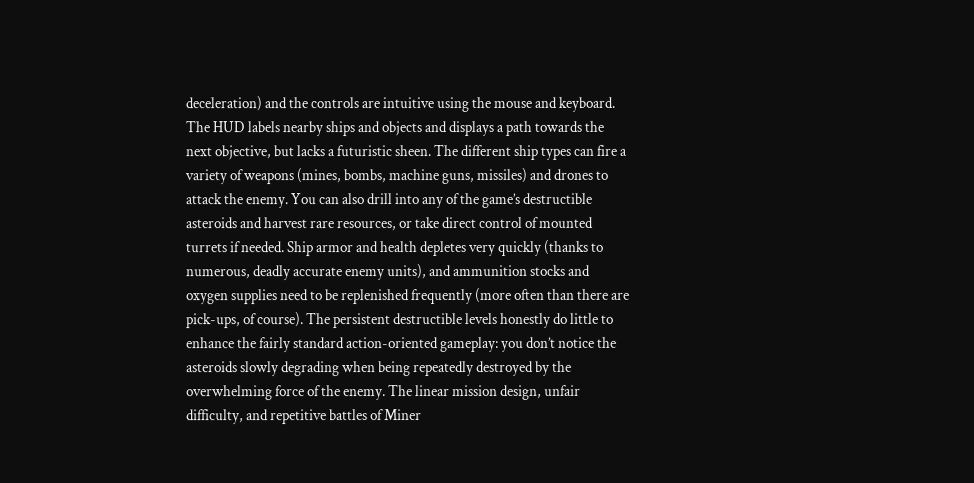deceleration) and the controls are intuitive using the mouse and keyboard. The HUD labels nearby ships and objects and displays a path towards the next objective, but lacks a futuristic sheen. The different ship types can fire a variety of weapons (mines, bombs, machine guns, missiles) and drones to attack the enemy. You can also drill into any of the game’s destructible asteroids and harvest rare resources, or take direct control of mounted turrets if needed. Ship armor and health depletes very quickly (thanks to numerous, deadly accurate enemy units), and ammunition stocks and oxygen supplies need to be replenished frequently (more often than there are pick-ups, of course). The persistent destructible levels honestly do little to enhance the fairly standard action-oriented gameplay: you don’t notice the asteroids slowly degrading when being repeatedly destroyed by the overwhelming force of the enemy. The linear mission design, unfair difficulty, and repetitive battles of Miner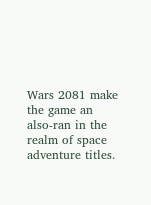Wars 2081 make the game an also-ran in the realm of space adventure titles.